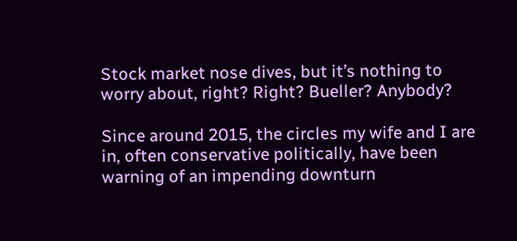Stock market nose dives, but it’s nothing to worry about, right? Right? Bueller? Anybody?

Since around 2015, the circles my wife and I are in, often conservative politically, have been warning of an impending downturn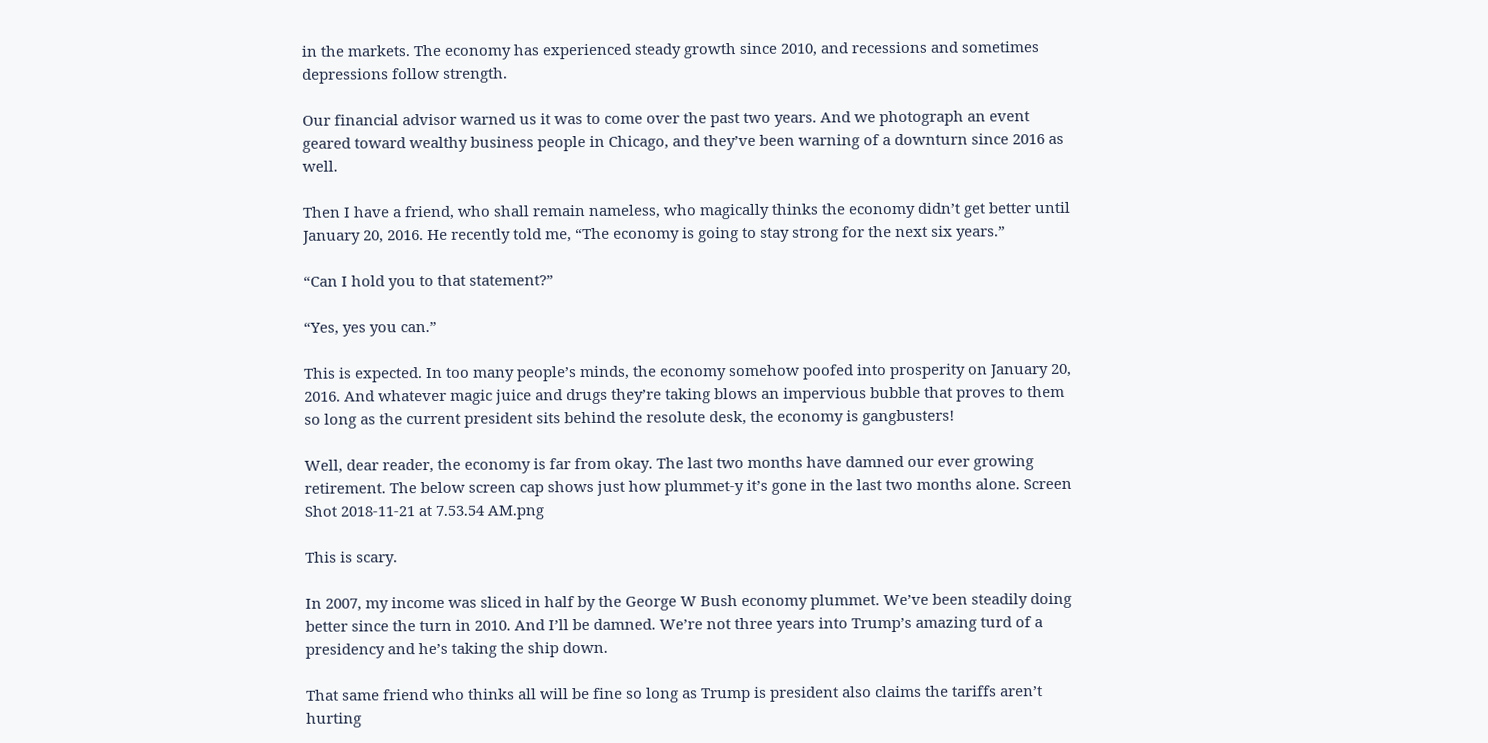in the markets. The economy has experienced steady growth since 2010, and recessions and sometimes depressions follow strength.

Our financial advisor warned us it was to come over the past two years. And we photograph an event geared toward wealthy business people in Chicago, and they’ve been warning of a downturn since 2016 as well.

Then I have a friend, who shall remain nameless, who magically thinks the economy didn’t get better until January 20, 2016. He recently told me, “The economy is going to stay strong for the next six years.”

“Can I hold you to that statement?”

“Yes, yes you can.”

This is expected. In too many people’s minds, the economy somehow poofed into prosperity on January 20, 2016. And whatever magic juice and drugs they’re taking blows an impervious bubble that proves to them so long as the current president sits behind the resolute desk, the economy is gangbusters!

Well, dear reader, the economy is far from okay. The last two months have damned our ever growing retirement. The below screen cap shows just how plummet-y it’s gone in the last two months alone. Screen Shot 2018-11-21 at 7.53.54 AM.png

This is scary.

In 2007, my income was sliced in half by the George W Bush economy plummet. We’ve been steadily doing better since the turn in 2010. And I’ll be damned. We’re not three years into Trump’s amazing turd of a presidency and he’s taking the ship down.

That same friend who thinks all will be fine so long as Trump is president also claims the tariffs aren’t hurting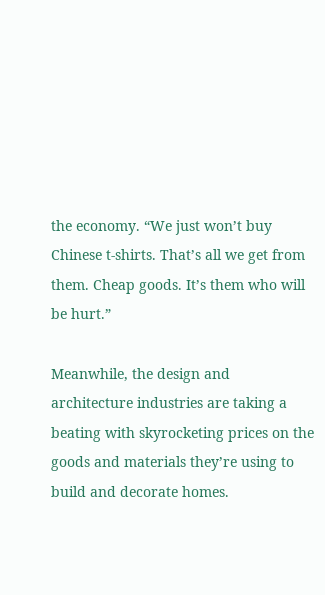the economy. “We just won’t buy Chinese t-shirts. That’s all we get from them. Cheap goods. It’s them who will be hurt.”

Meanwhile, the design and architecture industries are taking a beating with skyrocketing prices on the goods and materials they’re using to build and decorate homes.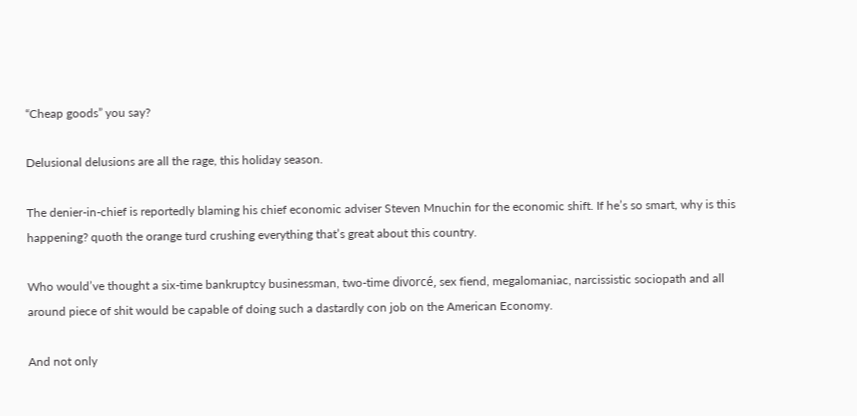“Cheap goods” you say?

Delusional delusions are all the rage, this holiday season.

The denier-in-chief is reportedly blaming his chief economic adviser Steven Mnuchin for the economic shift. If he’s so smart, why is this happening? quoth the orange turd crushing everything that’s great about this country.

Who would’ve thought a six-time bankruptcy businessman, two-time divorcé, sex fiend, megalomaniac, narcissistic sociopath and all around piece of shit would be capable of doing such a dastardly con job on the American Economy.

And not only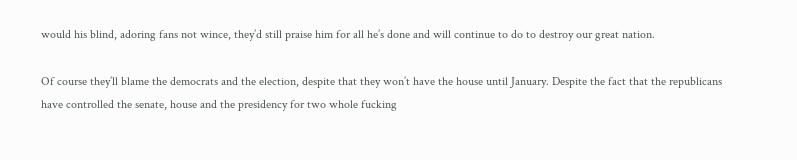would his blind, adoring fans not wince, they’d still praise him for all he’s done and will continue to do to destroy our great nation.

Of course they’ll blame the democrats and the election, despite that they won’t have the house until January. Despite the fact that the republicans have controlled the senate, house and the presidency for two whole fucking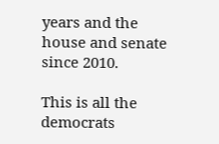years and the house and senate since 2010.

This is all the democrats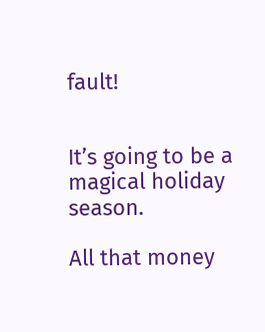fault!


It’s going to be a magical holiday season.

All that money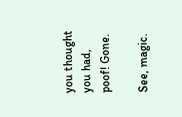you thought you had, poof! Gone.

See, magic.